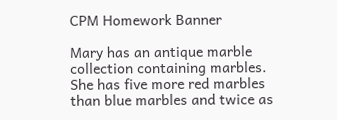CPM Homework Banner

Mary has an antique marble collection containing marbles. She has five more red marbles than blue marbles and twice as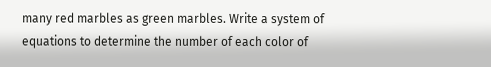many red marbles as green marbles. Write a system of equations to determine the number of each color of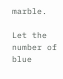marble.

Let the number of blue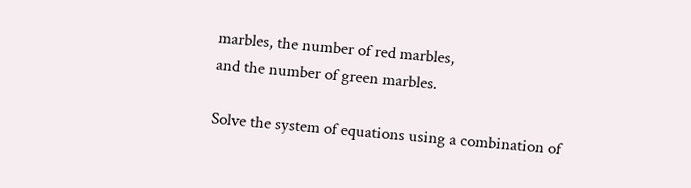marbles, the number of red marbles,
and the number of green marbles.

Solve the system of equations using a combination of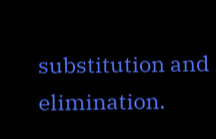substitution and elimination.